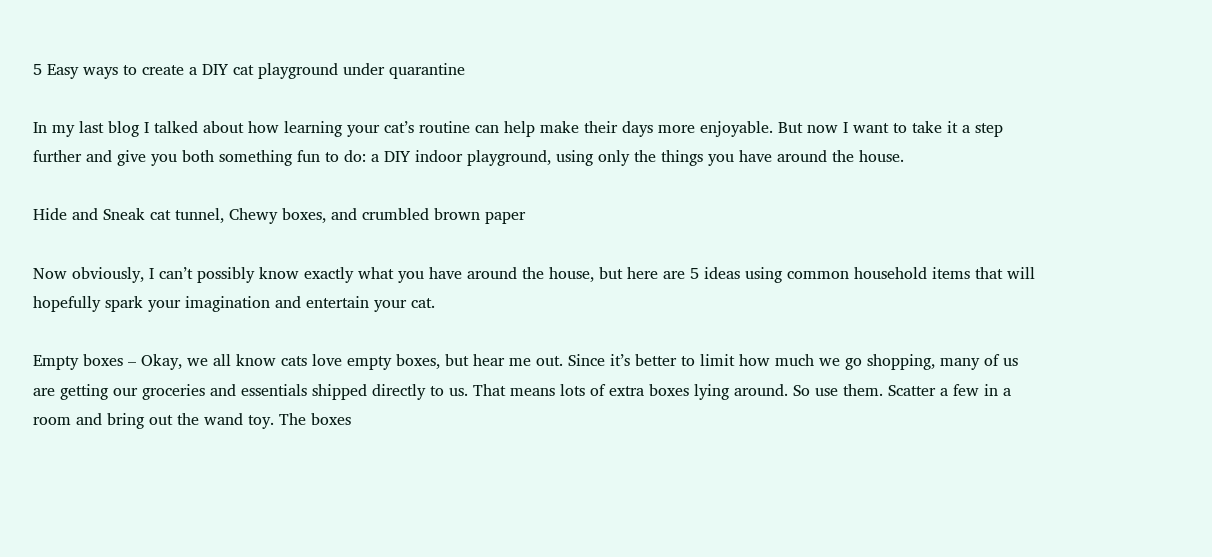5 Easy ways to create a DIY cat playground under quarantine

In my last blog I talked about how learning your cat’s routine can help make their days more enjoyable. But now I want to take it a step further and give you both something fun to do: a DIY indoor playground, using only the things you have around the house.

Hide and Sneak cat tunnel, Chewy boxes, and crumbled brown paper

Now obviously, I can’t possibly know exactly what you have around the house, but here are 5 ideas using common household items that will hopefully spark your imagination and entertain your cat.

Empty boxes – Okay, we all know cats love empty boxes, but hear me out. Since it’s better to limit how much we go shopping, many of us are getting our groceries and essentials shipped directly to us. That means lots of extra boxes lying around. So use them. Scatter a few in a room and bring out the wand toy. The boxes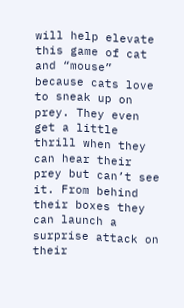will help elevate this game of cat and “mouse” because cats love to sneak up on prey. They even get a little thrill when they can hear their prey but can’t see it. From behind their boxes they can launch a surprise attack on their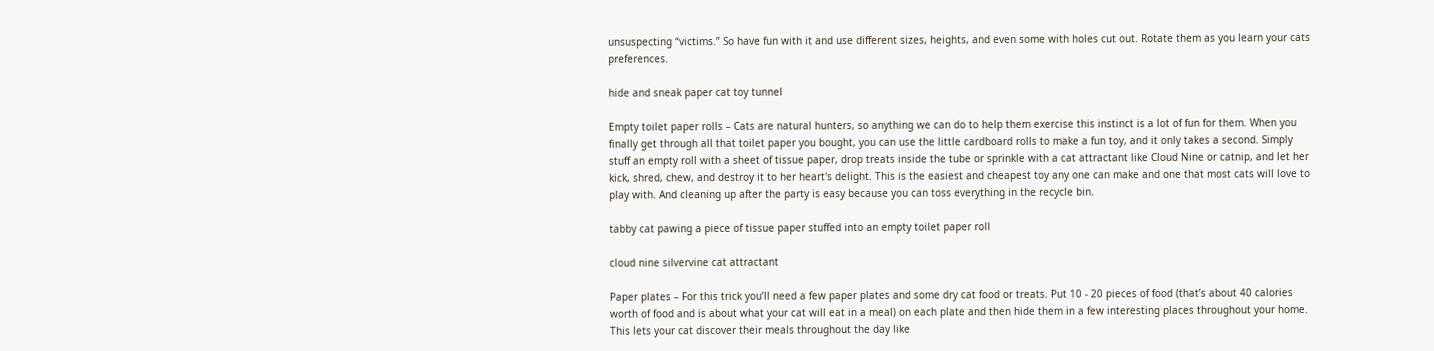unsuspecting “victims.” So have fun with it and use different sizes, heights, and even some with holes cut out. Rotate them as you learn your cats preferences.

hide and sneak paper cat toy tunnel

Empty toilet paper rolls – Cats are natural hunters, so anything we can do to help them exercise this instinct is a lot of fun for them. When you finally get through all that toilet paper you bought, you can use the little cardboard rolls to make a fun toy, and it only takes a second. Simply stuff an empty roll with a sheet of tissue paper, drop treats inside the tube or sprinkle with a cat attractant like Cloud Nine or catnip, and let her kick, shred, chew, and destroy it to her heart's delight. This is the easiest and cheapest toy any one can make and one that most cats will love to play with. And cleaning up after the party is easy because you can toss everything in the recycle bin.

tabby cat pawing a piece of tissue paper stuffed into an empty toilet paper roll

cloud nine silvervine cat attractant

Paper plates – For this trick you’ll need a few paper plates and some dry cat food or treats. Put 10 - 20 pieces of food (that’s about 40 calories worth of food and is about what your cat will eat in a meal) on each plate and then hide them in a few interesting places throughout your home. This lets your cat discover their meals throughout the day like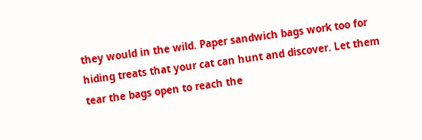they would in the wild. Paper sandwich bags work too for hiding treats that your cat can hunt and discover. Let them tear the bags open to reach the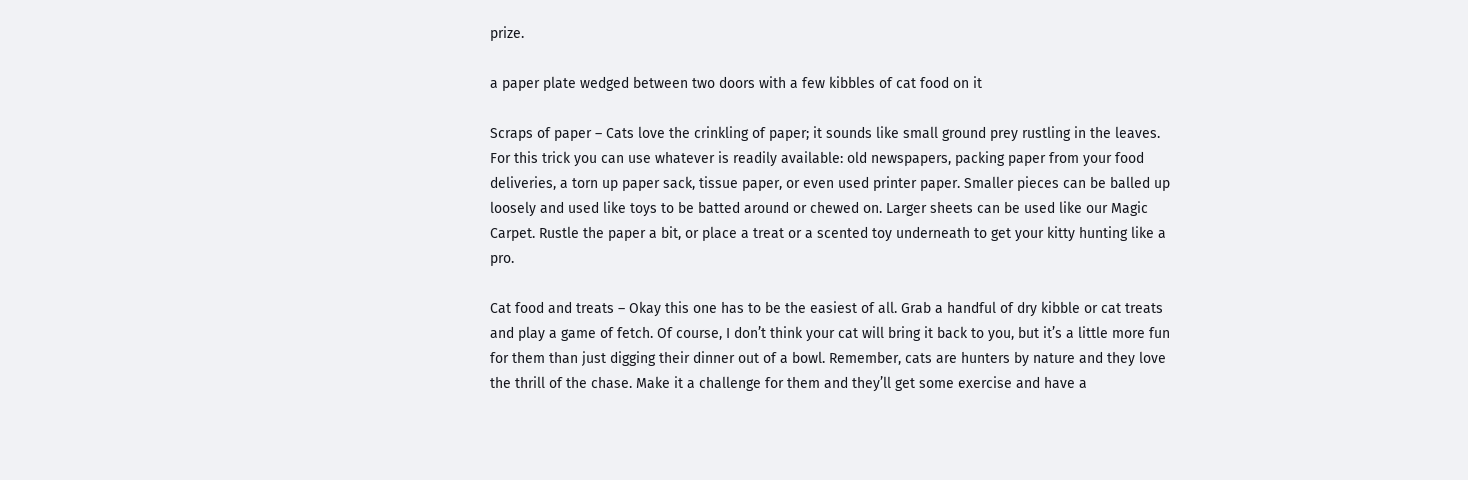prize.

a paper plate wedged between two doors with a few kibbles of cat food on it

Scraps of paper – Cats love the crinkling of paper; it sounds like small ground prey rustling in the leaves. For this trick you can use whatever is readily available: old newspapers, packing paper from your food deliveries, a torn up paper sack, tissue paper, or even used printer paper. Smaller pieces can be balled up loosely and used like toys to be batted around or chewed on. Larger sheets can be used like our Magic Carpet. Rustle the paper a bit, or place a treat or a scented toy underneath to get your kitty hunting like a pro.

Cat food and treats – Okay this one has to be the easiest of all. Grab a handful of dry kibble or cat treats and play a game of fetch. Of course, I don’t think your cat will bring it back to you, but it’s a little more fun for them than just digging their dinner out of a bowl. Remember, cats are hunters by nature and they love the thrill of the chase. Make it a challenge for them and they’ll get some exercise and have a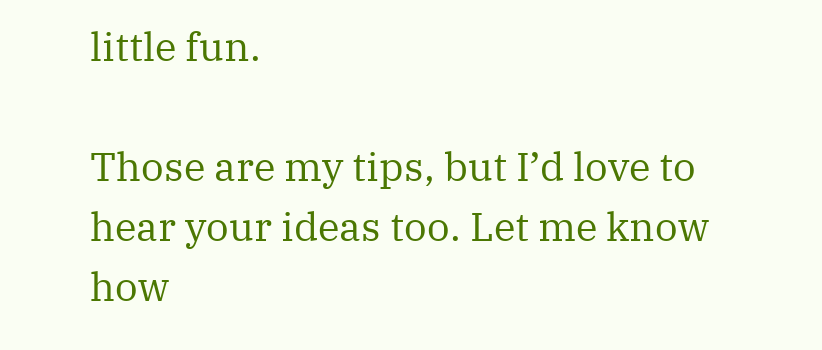little fun.

Those are my tips, but I’d love to hear your ideas too. Let me know how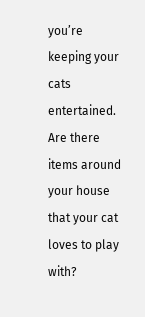you’re keeping your cats entertained. Are there items around your house that your cat loves to play with?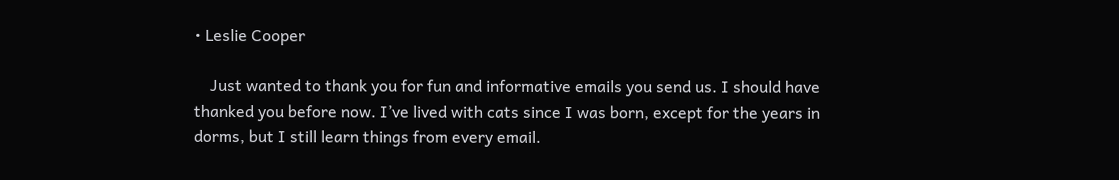• Leslie Cooper

    Just wanted to thank you for fun and informative emails you send us. I should have thanked you before now. I’ve lived with cats since I was born, except for the years in dorms, but I still learn things from every email.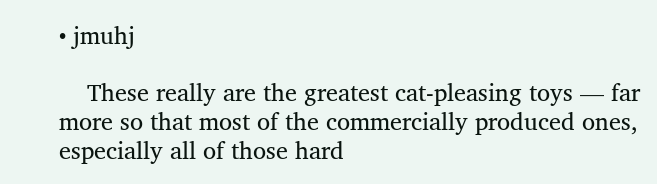• jmuhj

    These really are the greatest cat-pleasing toys — far more so that most of the commercially produced ones, especially all of those hard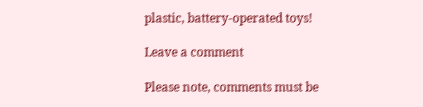plastic, battery-operated toys!

Leave a comment

Please note, comments must be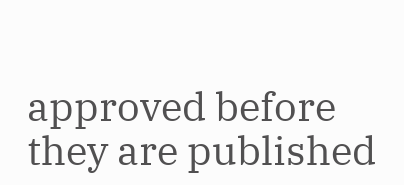approved before they are published